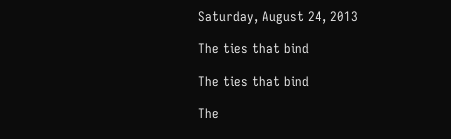Saturday, August 24, 2013

The ties that bind

The ties that bind

The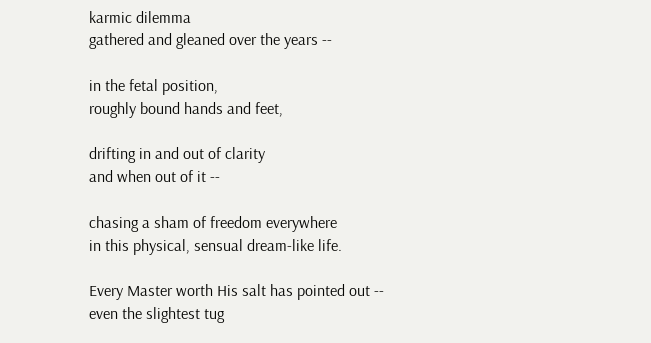karmic dilemma
gathered and gleaned over the years --

in the fetal position,
roughly bound hands and feet,

drifting in and out of clarity
and when out of it --

chasing a sham of freedom everywhere
in this physical, sensual dream-like life.

Every Master worth His salt has pointed out --
even the slightest tug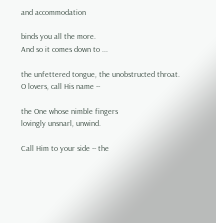and accommodation

binds you all the more.
And so it comes down to ...

the unfettered tongue, the unobstructed throat.
O lovers, call His name --

the One whose nimble fingers
lovingly unsnarl, unwind.

Call Him to your side -- the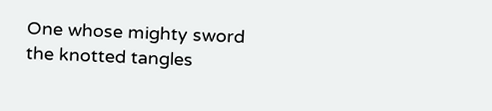One whose mighty sword
the knotted tangles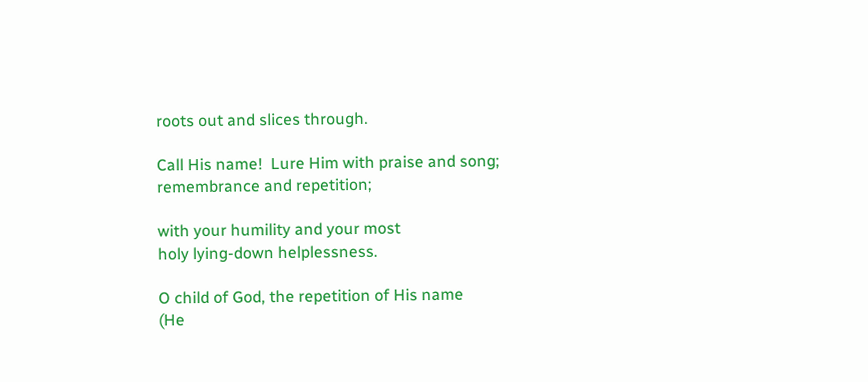roots out and slices through.

Call His name!  Lure Him with praise and song;
remembrance and repetition;

with your humility and your most
holy lying-down helplessness.

O child of God, the repetition of His name
(He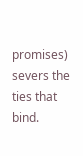promises) severs the ties that bind.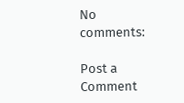No comments:

Post a Comment